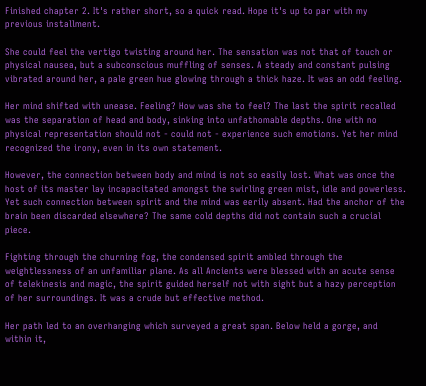Finished chapter 2. It's rather short, so a quick read. Hope it's up to par with my previous installment.

She could feel the vertigo twisting around her. The sensation was not that of touch or physical nausea, but a subconscious muffling of senses. A steady and constant pulsing vibrated around her, a pale green hue glowing through a thick haze. It was an odd feeling.

Her mind shifted with unease. Feeling? How was she to feel? The last the spirit recalled was the separation of head and body, sinking into unfathomable depths. One with no physical representation should not - could not - experience such emotions. Yet her mind recognized the irony, even in its own statement.

However, the connection between body and mind is not so easily lost. What was once the host of its master lay incapacitated amongst the swirling green mist, idle and powerless. Yet such connection between spirit and the mind was eerily absent. Had the anchor of the brain been discarded elsewhere? The same cold depths did not contain such a crucial piece.

Fighting through the churning fog, the condensed spirit ambled through the weightlessness of an unfamiliar plane. As all Ancients were blessed with an acute sense of telekinesis and magic, the spirit guided herself not with sight but a hazy perception of her surroundings. It was a crude but effective method.

Her path led to an overhanging which surveyed a great span. Below held a gorge, and within it,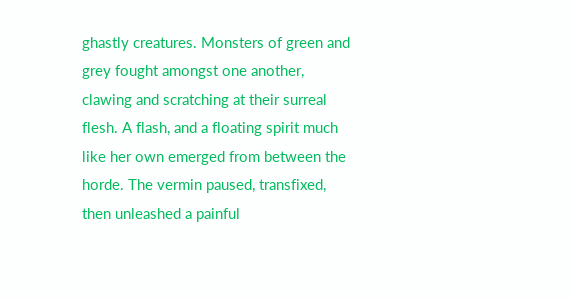ghastly creatures. Monsters of green and grey fought amongst one another, clawing and scratching at their surreal flesh. A flash, and a floating spirit much like her own emerged from between the horde. The vermin paused, transfixed, then unleashed a painful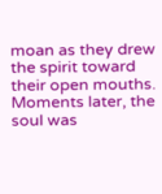moan as they drew the spirit toward their open mouths. Moments later, the soul was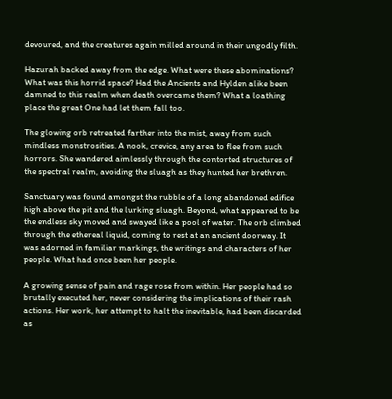devoured, and the creatures again milled around in their ungodly filth.

Hazurah backed away from the edge. What were these abominations? What was this horrid space? Had the Ancients and Hylden alike been damned to this realm when death overcame them? What a loathing place the great One had let them fall too.

The glowing orb retreated farther into the mist, away from such mindless monstrosities. A nook, crevice, any area to flee from such horrors. She wandered aimlessly through the contorted structures of the spectral realm, avoiding the sluagh as they hunted her brethren.

Sanctuary was found amongst the rubble of a long abandoned edifice high above the pit and the lurking sluagh. Beyond, what appeared to be the endless sky moved and swayed like a pool of water. The orb climbed through the ethereal liquid, coming to rest at an ancient doorway. It was adorned in familiar markings, the writings and characters of her people. What had once been her people.

A growing sense of pain and rage rose from within. Her people had so brutally executed her, never considering the implications of their rash actions. Her work, her attempt to halt the inevitable, had been discarded as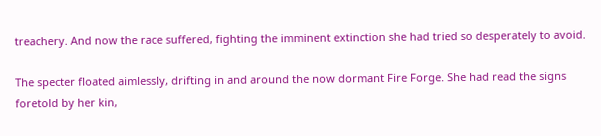treachery. And now the race suffered, fighting the imminent extinction she had tried so desperately to avoid.

The specter floated aimlessly, drifting in and around the now dormant Fire Forge. She had read the signs foretold by her kin,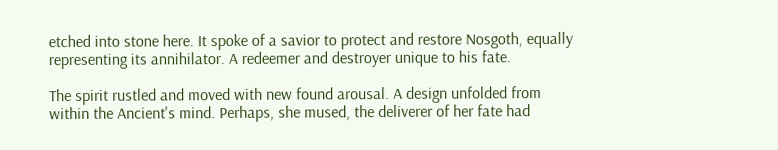etched into stone here. It spoke of a savior to protect and restore Nosgoth, equally representing its annihilator. A redeemer and destroyer unique to his fate.

The spirit rustled and moved with new found arousal. A design unfolded from within the Ancient's mind. Perhaps, she mused, the deliverer of her fate had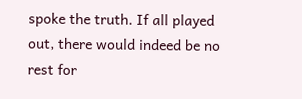spoke the truth. If all played out, there would indeed be no rest for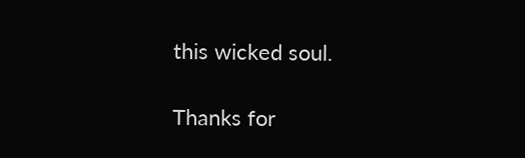this wicked soul.

Thanks for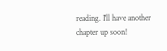reading. I'll have another chapter up soon!